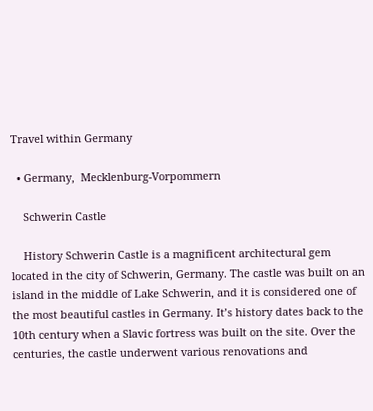Travel within Germany

  • Germany,  Mecklenburg-Vorpommern

    Schwerin Castle

    History Schwerin Castle is a magnificent architectural gem located in the city of Schwerin, Germany. The castle was built on an island in the middle of Lake Schwerin, and it is considered one of the most beautiful castles in Germany. It’s history dates back to the 10th century when a Slavic fortress was built on the site. Over the centuries, the castle underwent various renovations and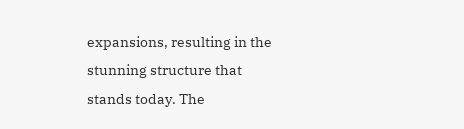expansions, resulting in the stunning structure that stands today. The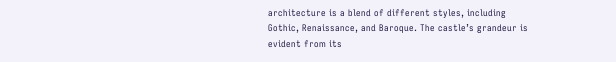architecture is a blend of different styles, including Gothic, Renaissance, and Baroque. The castle’s grandeur is evident from its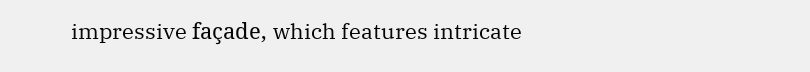impressive façade, which features intricate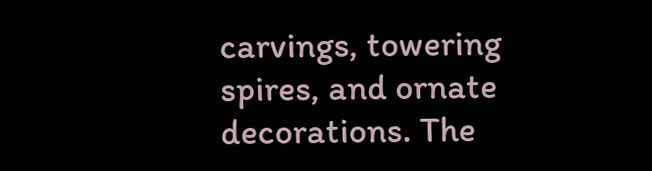carvings, towering spires, and ornate decorations. The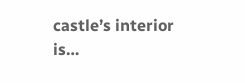castle’s interior is…